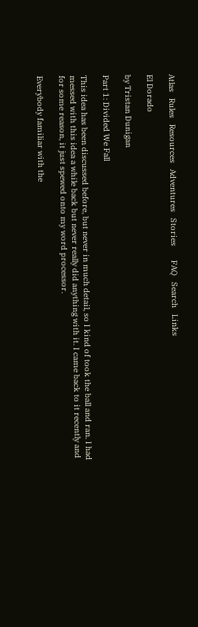Atlas   Rules   Resources   Adventures   Stories       FAQ   Search   Links

El Dorado

by Tristan Dunigan

Part 1: Divided We Fall

This idea has been discussed before, but never in much detail, so I kind of took the ball and ran. I had messed with this idea a while back but never really did anything with it. I came back to it recently and for some reason, it just spewed onto my word processor.

Everybody familiar with the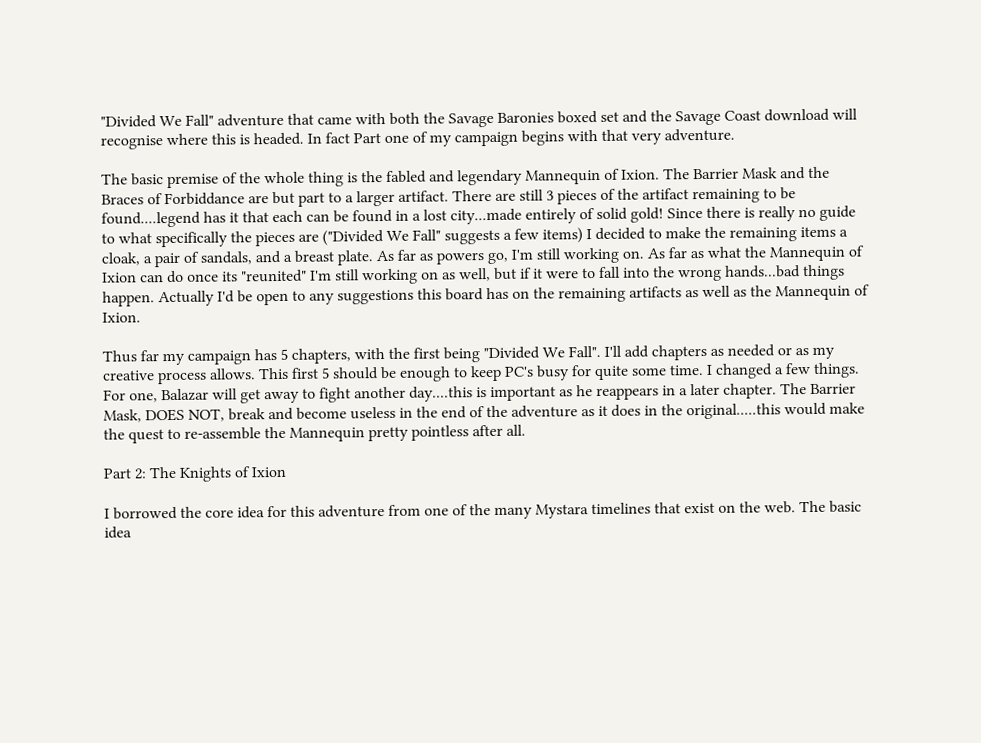"Divided We Fall" adventure that came with both the Savage Baronies boxed set and the Savage Coast download will recognise where this is headed. In fact Part one of my campaign begins with that very adventure.

The basic premise of the whole thing is the fabled and legendary Mannequin of Ixion. The Barrier Mask and the Braces of Forbiddance are but part to a larger artifact. There are still 3 pieces of the artifact remaining to be found....legend has it that each can be found in a lost city...made entirely of solid gold! Since there is really no guide to what specifically the pieces are ("Divided We Fall" suggests a few items) I decided to make the remaining items a cloak, a pair of sandals, and a breast plate. As far as powers go, I'm still working on. As far as what the Mannequin of Ixion can do once its "reunited" I'm still working on as well, but if it were to fall into the wrong hands...bad things happen. Actually I'd be open to any suggestions this board has on the remaining artifacts as well as the Mannequin of Ixion.

Thus far my campaign has 5 chapters, with the first being "Divided We Fall". I'll add chapters as needed or as my creative process allows. This first 5 should be enough to keep PC's busy for quite some time. I changed a few things. For one, Balazar will get away to fight another day....this is important as he reappears in a later chapter. The Barrier Mask, DOES NOT, break and become useless in the end of the adventure as it does in the original.....this would make the quest to re-assemble the Mannequin pretty pointless after all.

Part 2: The Knights of Ixion

I borrowed the core idea for this adventure from one of the many Mystara timelines that exist on the web. The basic idea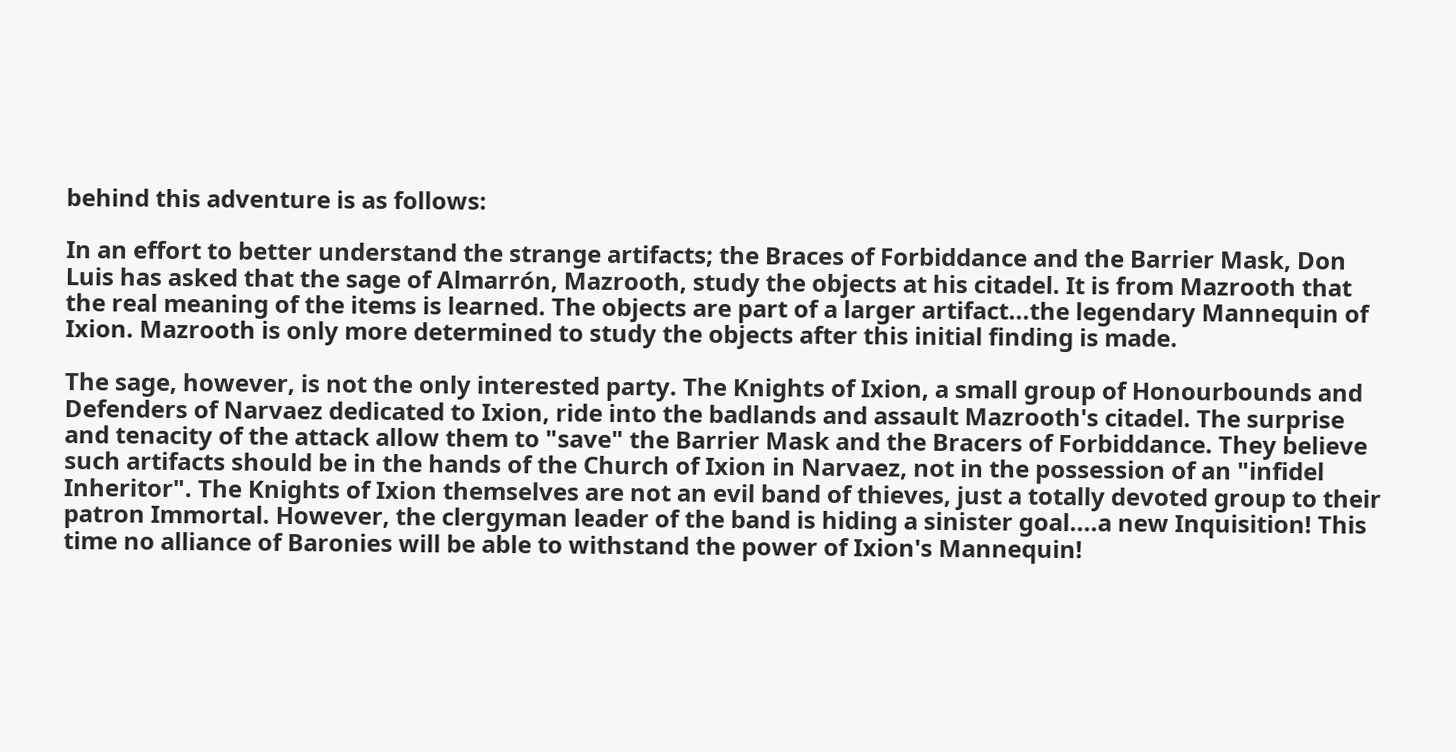behind this adventure is as follows:

In an effort to better understand the strange artifacts; the Braces of Forbiddance and the Barrier Mask, Don Luis has asked that the sage of Almarrón, Mazrooth, study the objects at his citadel. It is from Mazrooth that the real meaning of the items is learned. The objects are part of a larger artifact...the legendary Mannequin of Ixion. Mazrooth is only more determined to study the objects after this initial finding is made.

The sage, however, is not the only interested party. The Knights of Ixion, a small group of Honourbounds and Defenders of Narvaez dedicated to Ixion, ride into the badlands and assault Mazrooth's citadel. The surprise and tenacity of the attack allow them to "save" the Barrier Mask and the Bracers of Forbiddance. They believe such artifacts should be in the hands of the Church of Ixion in Narvaez, not in the possession of an "infidel Inheritor". The Knights of Ixion themselves are not an evil band of thieves, just a totally devoted group to their patron Immortal. However, the clergyman leader of the band is hiding a sinister goal....a new Inquisition! This time no alliance of Baronies will be able to withstand the power of Ixion's Mannequin!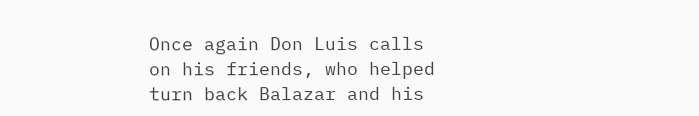Once again Don Luis calls on his friends, who helped turn back Balazar and his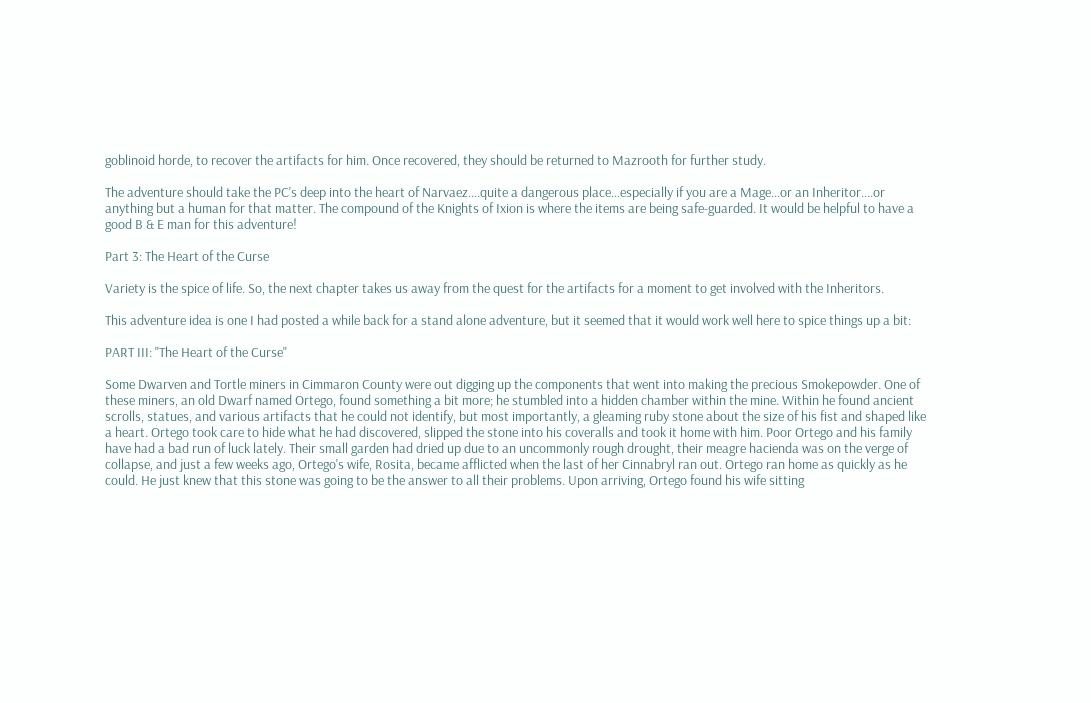goblinoid horde, to recover the artifacts for him. Once recovered, they should be returned to Mazrooth for further study.

The adventure should take the PC's deep into the heart of Narvaez....quite a dangerous place...especially if you are a Mage...or an Inheritor....or anything but a human for that matter. The compound of the Knights of Ixion is where the items are being safe-guarded. It would be helpful to have a good B & E man for this adventure!

Part 3: The Heart of the Curse

Variety is the spice of life. So, the next chapter takes us away from the quest for the artifacts for a moment to get involved with the Inheritors.

This adventure idea is one I had posted a while back for a stand alone adventure, but it seemed that it would work well here to spice things up a bit:

PART III: "The Heart of the Curse"

Some Dwarven and Tortle miners in Cimmaron County were out digging up the components that went into making the precious Smokepowder. One of these miners, an old Dwarf named Ortego, found something a bit more; he stumbled into a hidden chamber within the mine. Within he found ancient scrolls, statues, and various artifacts that he could not identify, but most importantly, a gleaming ruby stone about the size of his fist and shaped like a heart. Ortego took care to hide what he had discovered, slipped the stone into his coveralls and took it home with him. Poor Ortego and his family have had a bad run of luck lately. Their small garden had dried up due to an uncommonly rough drought, their meagre hacienda was on the verge of collapse, and just a few weeks ago, Ortego's wife, Rosita, became afflicted when the last of her Cinnabryl ran out. Ortego ran home as quickly as he could. He just knew that this stone was going to be the answer to all their problems. Upon arriving, Ortego found his wife sitting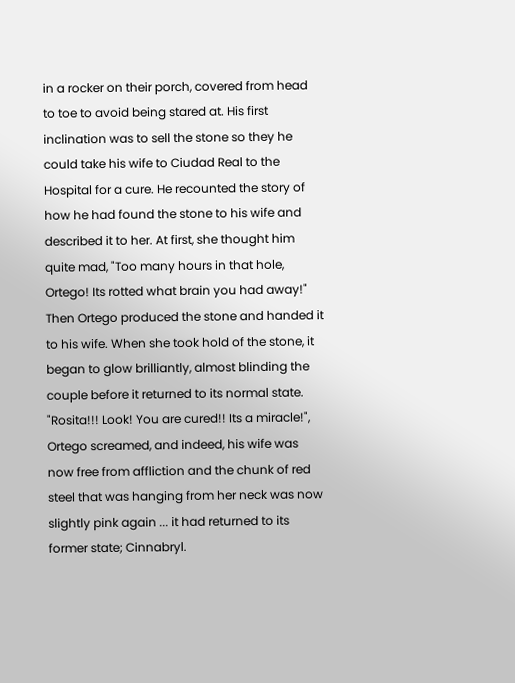in a rocker on their porch, covered from head to toe to avoid being stared at. His first inclination was to sell the stone so they he could take his wife to Ciudad Real to the Hospital for a cure. He recounted the story of how he had found the stone to his wife and described it to her. At first, she thought him quite mad, "Too many hours in that hole, Ortego! Its rotted what brain you had away!" Then Ortego produced the stone and handed it to his wife. When she took hold of the stone, it began to glow brilliantly, almost blinding the couple before it returned to its normal state. "Rosita!!! Look! You are cured!! Its a miracle!", Ortego screamed, and indeed, his wife was now free from affliction and the chunk of red steel that was hanging from her neck was now slightly pink again ... it had returned to its former state; Cinnabryl.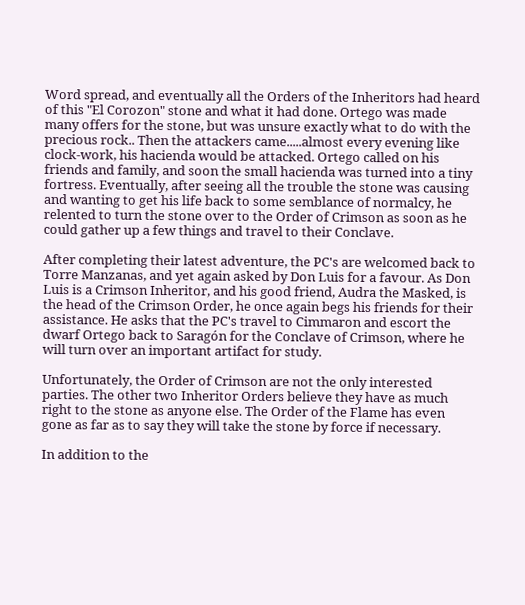Word spread, and eventually all the Orders of the Inheritors had heard of this "El Corozon" stone and what it had done. Ortego was made many offers for the stone, but was unsure exactly what to do with the precious rock.. Then the attackers came.....almost every evening like clock-work, his hacienda would be attacked. Ortego called on his friends and family, and soon the small hacienda was turned into a tiny fortress. Eventually, after seeing all the trouble the stone was causing and wanting to get his life back to some semblance of normalcy, he relented to turn the stone over to the Order of Crimson as soon as he could gather up a few things and travel to their Conclave.

After completing their latest adventure, the PC's are welcomed back to Torre Manzanas, and yet again asked by Don Luis for a favour. As Don Luis is a Crimson Inheritor, and his good friend, Audra the Masked, is the head of the Crimson Order, he once again begs his friends for their assistance. He asks that the PC's travel to Cimmaron and escort the dwarf Ortego back to Saragón for the Conclave of Crimson, where he will turn over an important artifact for study.

Unfortunately, the Order of Crimson are not the only interested parties. The other two Inheritor Orders believe they have as much right to the stone as anyone else. The Order of the Flame has even gone as far as to say they will take the stone by force if necessary.

In addition to the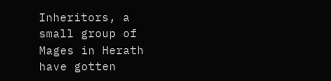Inheritors, a small group of Mages in Herath have gotten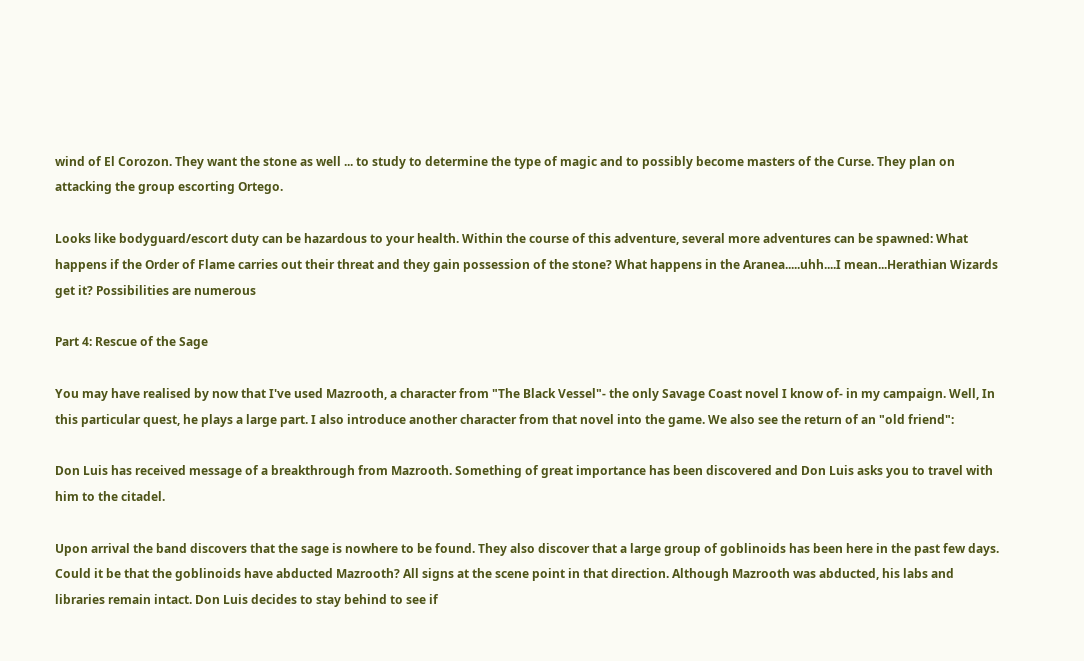wind of El Corozon. They want the stone as well ... to study to determine the type of magic and to possibly become masters of the Curse. They plan on attacking the group escorting Ortego.

Looks like bodyguard/escort duty can be hazardous to your health. Within the course of this adventure, several more adventures can be spawned: What happens if the Order of Flame carries out their threat and they gain possession of the stone? What happens in the Aranea.....uhh....I mean...Herathian Wizards get it? Possibilities are numerous

Part 4: Rescue of the Sage

You may have realised by now that I've used Mazrooth, a character from "The Black Vessel"- the only Savage Coast novel I know of- in my campaign. Well, In this particular quest, he plays a large part. I also introduce another character from that novel into the game. We also see the return of an "old friend":

Don Luis has received message of a breakthrough from Mazrooth. Something of great importance has been discovered and Don Luis asks you to travel with him to the citadel.

Upon arrival the band discovers that the sage is nowhere to be found. They also discover that a large group of goblinoids has been here in the past few days. Could it be that the goblinoids have abducted Mazrooth? All signs at the scene point in that direction. Although Mazrooth was abducted, his labs and libraries remain intact. Don Luis decides to stay behind to see if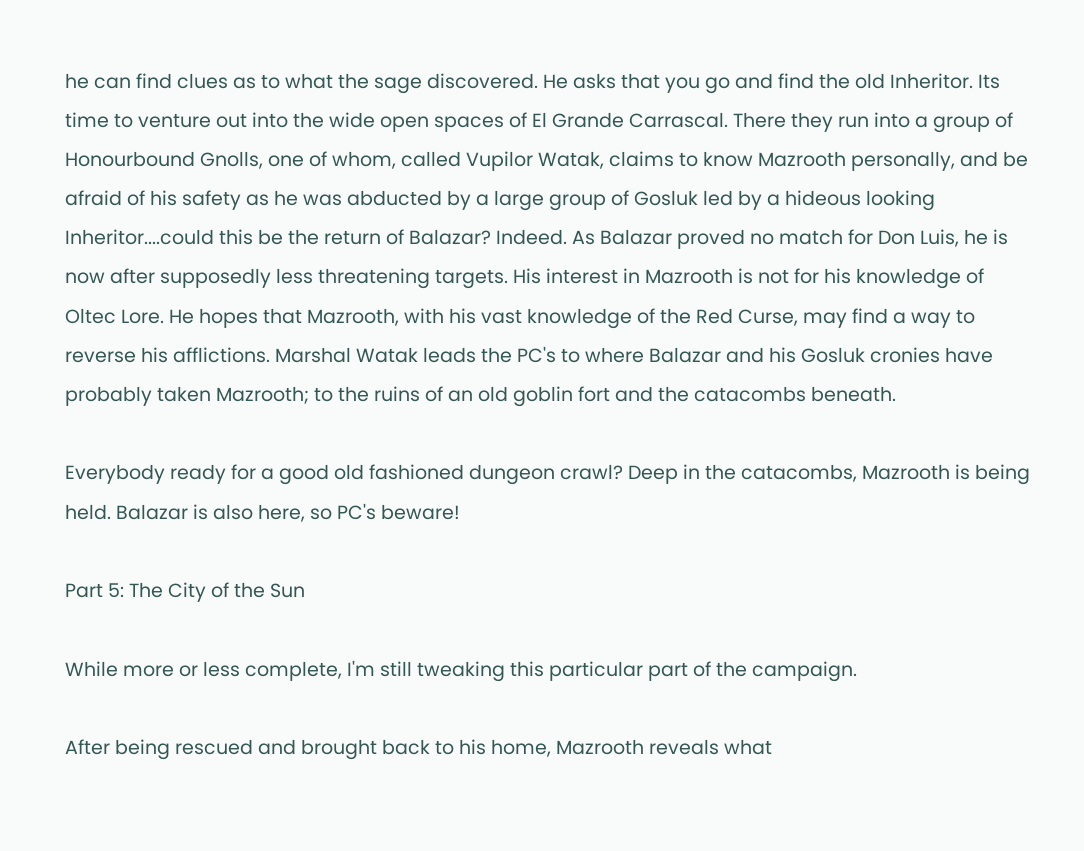he can find clues as to what the sage discovered. He asks that you go and find the old Inheritor. Its time to venture out into the wide open spaces of El Grande Carrascal. There they run into a group of Honourbound Gnolls, one of whom, called Vupilor Watak, claims to know Mazrooth personally, and be afraid of his safety as he was abducted by a large group of Gosluk led by a hideous looking Inheritor....could this be the return of Balazar? Indeed. As Balazar proved no match for Don Luis, he is now after supposedly less threatening targets. His interest in Mazrooth is not for his knowledge of Oltec Lore. He hopes that Mazrooth, with his vast knowledge of the Red Curse, may find a way to reverse his afflictions. Marshal Watak leads the PC's to where Balazar and his Gosluk cronies have probably taken Mazrooth; to the ruins of an old goblin fort and the catacombs beneath.

Everybody ready for a good old fashioned dungeon crawl? Deep in the catacombs, Mazrooth is being held. Balazar is also here, so PC's beware!

Part 5: The City of the Sun

While more or less complete, I'm still tweaking this particular part of the campaign.

After being rescued and brought back to his home, Mazrooth reveals what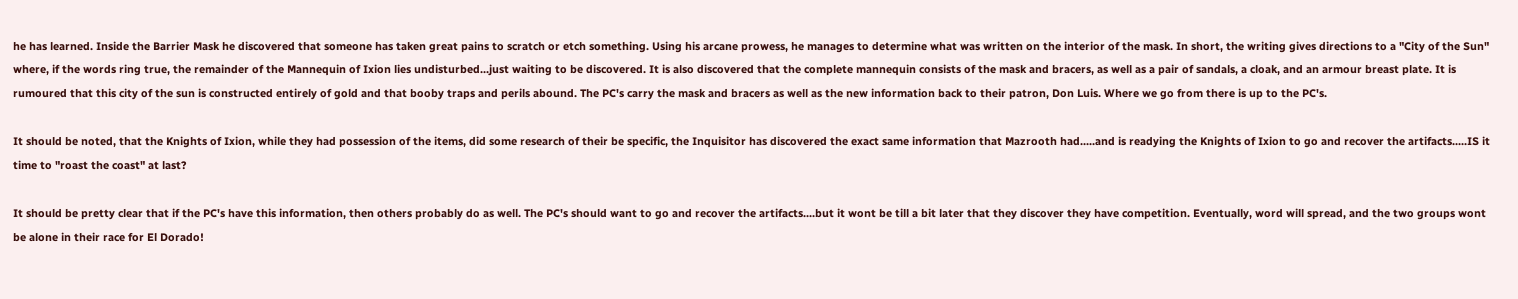he has learned. Inside the Barrier Mask he discovered that someone has taken great pains to scratch or etch something. Using his arcane prowess, he manages to determine what was written on the interior of the mask. In short, the writing gives directions to a "City of the Sun" where, if the words ring true, the remainder of the Mannequin of Ixion lies undisturbed...just waiting to be discovered. It is also discovered that the complete mannequin consists of the mask and bracers, as well as a pair of sandals, a cloak, and an armour breast plate. It is rumoured that this city of the sun is constructed entirely of gold and that booby traps and perils abound. The PC's carry the mask and bracers as well as the new information back to their patron, Don Luis. Where we go from there is up to the PC's.

It should be noted, that the Knights of Ixion, while they had possession of the items, did some research of their be specific, the Inquisitor has discovered the exact same information that Mazrooth had.....and is readying the Knights of Ixion to go and recover the artifacts.....IS it time to "roast the coast" at last?

It should be pretty clear that if the PC's have this information, then others probably do as well. The PC's should want to go and recover the artifacts....but it wont be till a bit later that they discover they have competition. Eventually, word will spread, and the two groups wont be alone in their race for El Dorado!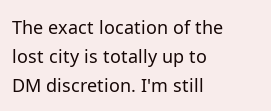The exact location of the lost city is totally up to DM discretion. I'm still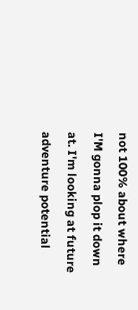not 100% about where I'M gonna plop it down at. I'm looking at future adventure potential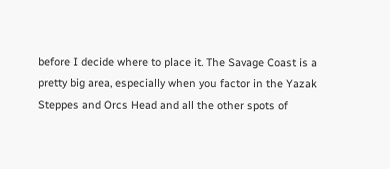before I decide where to place it. The Savage Coast is a pretty big area, especially when you factor in the Yazak Steppes and Orcs Head and all the other spots of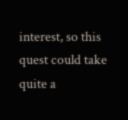interest, so this quest could take quite a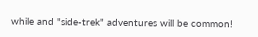while and "side-trek" adventures will be common!